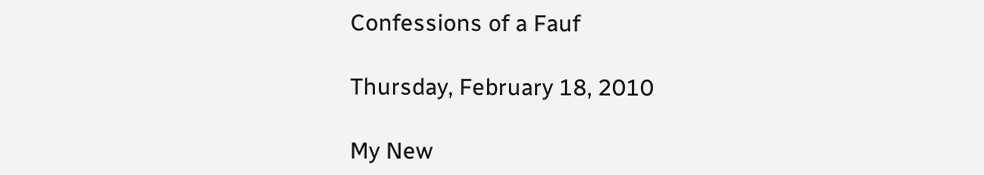Confessions of a Fauf

Thursday, February 18, 2010

My New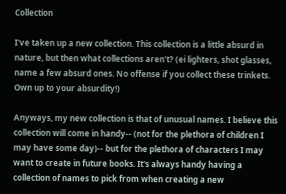Collection

I've taken up a new collection. This collection is a little absurd in nature, but then what collections aren't? (ei lighters, shot glasses, name a few absurd ones. No offense if you collect these trinkets. Own up to your absurdity!)

Anyways, my new collection is that of unusual names. I believe this collection will come in handy-- (not for the plethora of children I may have some day)-- but for the plethora of characters I may want to create in future books. It's always handy having a collection of names to pick from when creating a new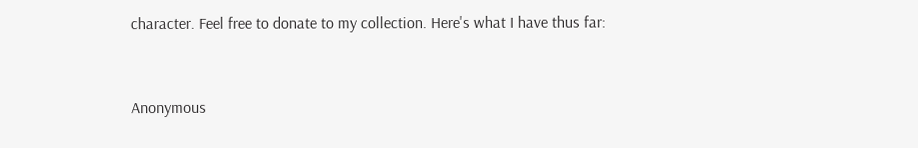character. Feel free to donate to my collection. Here's what I have thus far:



Anonymous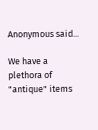Anonymous said...

We have a plethora of "antique" items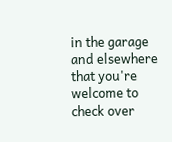in the garage and elsewhere that you're welcome to check over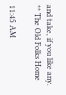and take, if you like any. ** The Old Folks Home

11:45 AM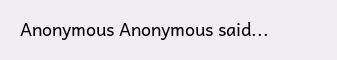Anonymous Anonymous said...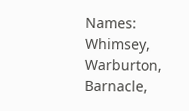Names: Whimsey, Warburton, Barnacle,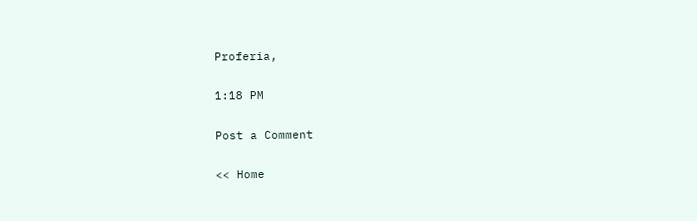Proferia,

1:18 PM

Post a Comment

<< Home